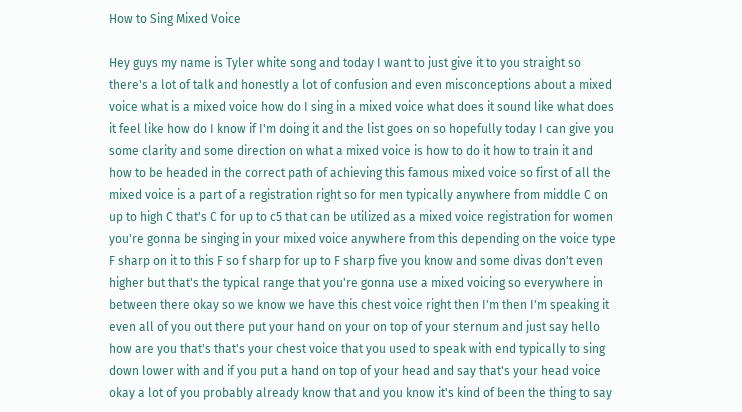How to Sing Mixed Voice

Hey guys my name is Tyler white song and today I want to just give it to you straight so there's a lot of talk and honestly a lot of confusion and even misconceptions about a mixed voice what is a mixed voice how do I sing in a mixed voice what does it sound like what does it feel like how do I know if I'm doing it and the list goes on so hopefully today I can give you some clarity and some direction on what a mixed voice is how to do it how to train it and how to be headed in the correct path of achieving this famous mixed voice so first of all the mixed voice is a part of a registration right so for men typically anywhere from middle C on up to high C that's C for up to c5 that can be utilized as a mixed voice registration for women you're gonna be singing in your mixed voice anywhere from this depending on the voice type F sharp on it to this F so f sharp for up to F sharp five you know and some divas don't even higher but that's the typical range that you're gonna use a mixed voicing so everywhere in between there okay so we know we have this chest voice right then I'm then I'm speaking it even all of you out there put your hand on your on top of your sternum and just say hello how are you that's that's your chest voice that you used to speak with end typically to sing down lower with and if you put a hand on top of your head and say that's your head voice okay a lot of you probably already know that and you know it's kind of been the thing to say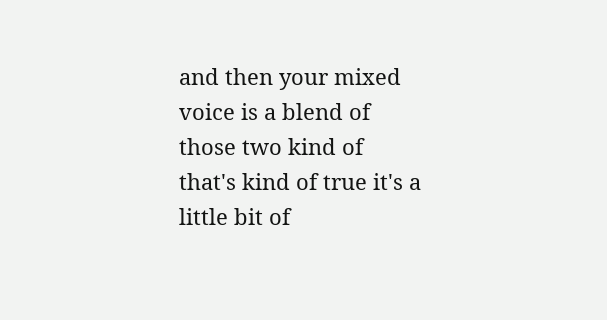and then your mixed voice is a blend of those two kind of that's kind of true it's a little bit of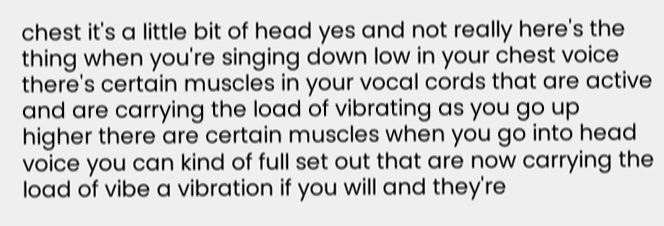chest it's a little bit of head yes and not really here's the thing when you're singing down low in your chest voice there's certain muscles in your vocal cords that are active and are carrying the load of vibrating as you go up higher there are certain muscles when you go into head voice you can kind of full set out that are now carrying the load of vibe a vibration if you will and they're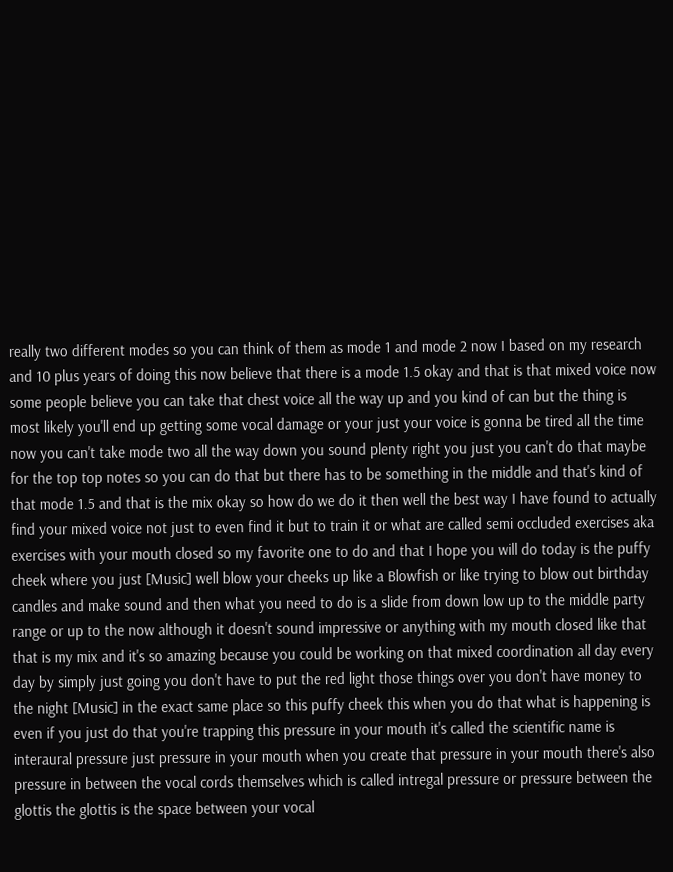really two different modes so you can think of them as mode 1 and mode 2 now I based on my research and 10 plus years of doing this now believe that there is a mode 1.5 okay and that is that mixed voice now some people believe you can take that chest voice all the way up and you kind of can but the thing is most likely you'll end up getting some vocal damage or your just your voice is gonna be tired all the time now you can't take mode two all the way down you sound plenty right you just you can't do that maybe for the top top notes so you can do that but there has to be something in the middle and that's kind of that mode 1.5 and that is the mix okay so how do we do it then well the best way I have found to actually find your mixed voice not just to even find it but to train it or what are called semi occluded exercises aka exercises with your mouth closed so my favorite one to do and that I hope you will do today is the puffy cheek where you just [Music] well blow your cheeks up like a Blowfish or like trying to blow out birthday candles and make sound and then what you need to do is a slide from down low up to the middle party range or up to the now although it doesn't sound impressive or anything with my mouth closed like that that is my mix and it's so amazing because you could be working on that mixed coordination all day every day by simply just going you don't have to put the red light those things over you don't have money to the night [Music] in the exact same place so this puffy cheek this when you do that what is happening is even if you just do that you're trapping this pressure in your mouth it's called the scientific name is interaural pressure just pressure in your mouth when you create that pressure in your mouth there's also pressure in between the vocal cords themselves which is called intregal pressure or pressure between the glottis the glottis is the space between your vocal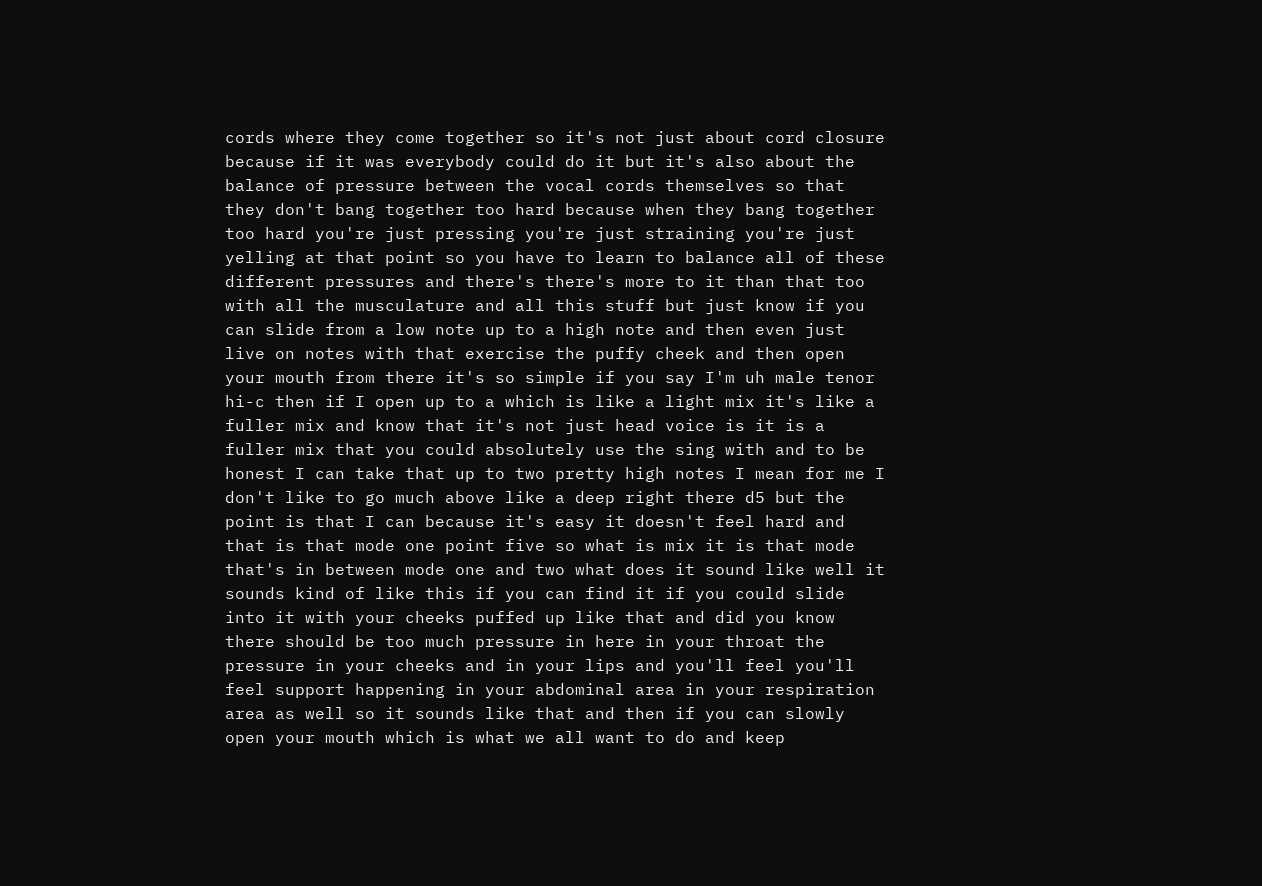cords where they come together so it's not just about cord closure because if it was everybody could do it but it's also about the balance of pressure between the vocal cords themselves so that they don't bang together too hard because when they bang together too hard you're just pressing you're just straining you're just yelling at that point so you have to learn to balance all of these different pressures and there's there's more to it than that too with all the musculature and all this stuff but just know if you can slide from a low note up to a high note and then even just live on notes with that exercise the puffy cheek and then open your mouth from there it's so simple if you say I'm uh male tenor hi-c then if I open up to a which is like a light mix it's like a fuller mix and know that it's not just head voice is it is a fuller mix that you could absolutely use the sing with and to be honest I can take that up to two pretty high notes I mean for me I don't like to go much above like a deep right there d5 but the point is that I can because it's easy it doesn't feel hard and that is that mode one point five so what is mix it is that mode that's in between mode one and two what does it sound like well it sounds kind of like this if you can find it if you could slide into it with your cheeks puffed up like that and did you know there should be too much pressure in here in your throat the pressure in your cheeks and in your lips and you'll feel you'll feel support happening in your abdominal area in your respiration area as well so it sounds like that and then if you can slowly open your mouth which is what we all want to do and keep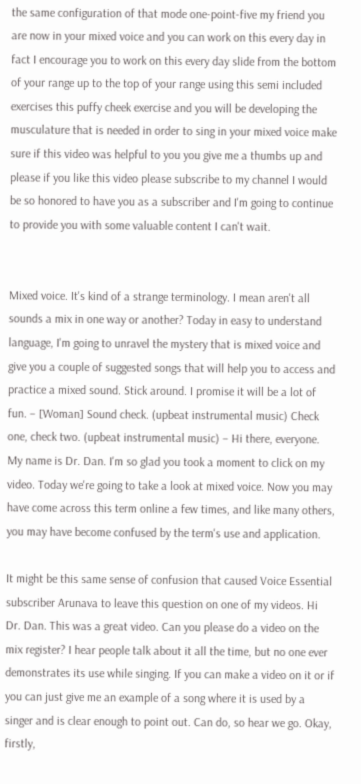the same configuration of that mode one-point-five my friend you are now in your mixed voice and you can work on this every day in fact I encourage you to work on this every day slide from the bottom of your range up to the top of your range using this semi included exercises this puffy cheek exercise and you will be developing the musculature that is needed in order to sing in your mixed voice make sure if this video was helpful to you you give me a thumbs up and please if you like this video please subscribe to my channel I would be so honored to have you as a subscriber and I'm going to continue to provide you with some valuable content I can't wait.


Mixed voice. It's kind of a strange terminology. I mean aren't all sounds a mix in one way or another? Today in easy to understand language, I'm going to unravel the mystery that is mixed voice and give you a couple of suggested songs that will help you to access and practice a mixed sound. Stick around. I promise it will be a lot of fun. – [Woman] Sound check. (upbeat instrumental music) Check one, check two. (upbeat instrumental music) – Hi there, everyone. My name is Dr. Dan. I'm so glad you took a moment to click on my video. Today we're going to take a look at mixed voice. Now you may have come across this term online a few times, and like many others, you may have become confused by the term's use and application.

It might be this same sense of confusion that caused Voice Essential subscriber Arunava to leave this question on one of my videos. Hi Dr. Dan. This was a great video. Can you please do a video on the mix register? I hear people talk about it all the time, but no one ever demonstrates its use while singing. If you can make a video on it or if you can just give me an example of a song where it is used by a singer and is clear enough to point out. Can do, so hear we go. Okay, firstly,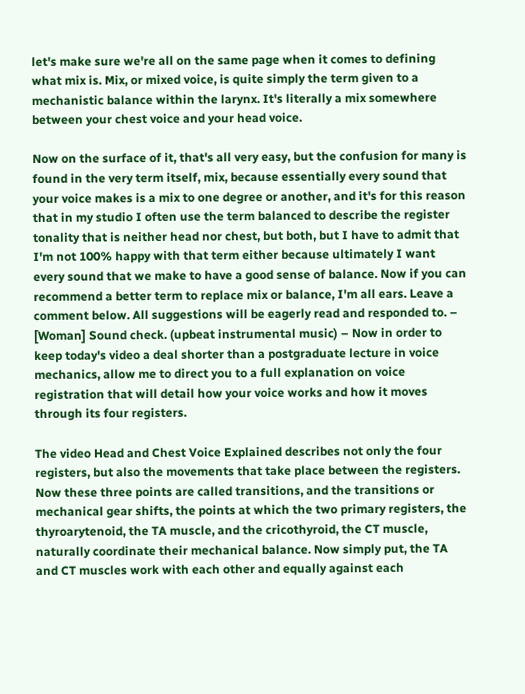let's make sure we're all on the same page when it comes to defining what mix is. Mix, or mixed voice, is quite simply the term given to a mechanistic balance within the larynx. It's literally a mix somewhere between your chest voice and your head voice.

Now on the surface of it, that's all very easy, but the confusion for many is found in the very term itself, mix, because essentially every sound that your voice makes is a mix to one degree or another, and it's for this reason that in my studio I often use the term balanced to describe the register tonality that is neither head nor chest, but both, but I have to admit that I'm not 100% happy with that term either because ultimately I want every sound that we make to have a good sense of balance. Now if you can recommend a better term to replace mix or balance, I'm all ears. Leave a comment below. All suggestions will be eagerly read and responded to. – [Woman] Sound check. (upbeat instrumental music) – Now in order to keep today's video a deal shorter than a postgraduate lecture in voice mechanics, allow me to direct you to a full explanation on voice registration that will detail how your voice works and how it moves through its four registers.

The video Head and Chest Voice Explained describes not only the four registers, but also the movements that take place between the registers. Now these three points are called transitions, and the transitions or mechanical gear shifts, the points at which the two primary registers, the thyroarytenoid, the TA muscle, and the cricothyroid, the CT muscle, naturally coordinate their mechanical balance. Now simply put, the TA and CT muscles work with each other and equally against each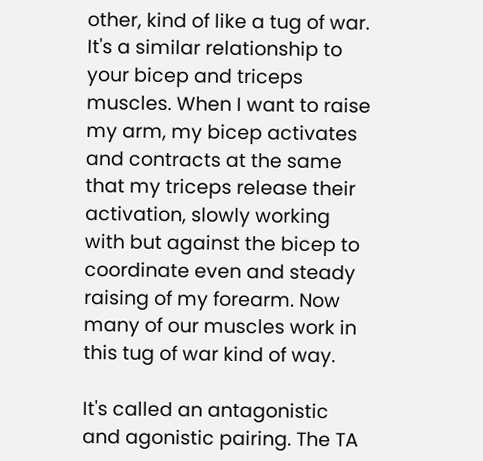other, kind of like a tug of war. It's a similar relationship to your bicep and triceps muscles. When I want to raise my arm, my bicep activates and contracts at the same that my triceps release their activation, slowly working with but against the bicep to coordinate even and steady raising of my forearm. Now many of our muscles work in this tug of war kind of way.

It's called an antagonistic and agonistic pairing. The TA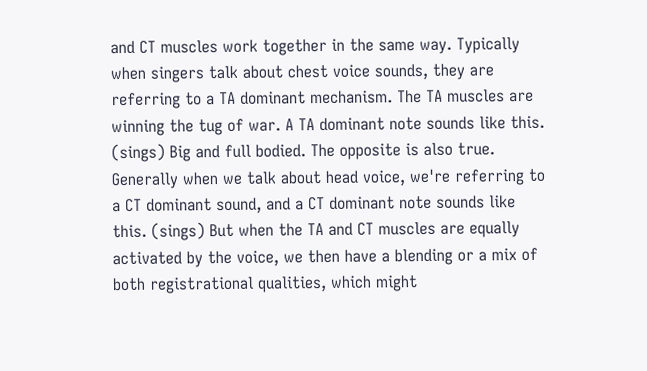and CT muscles work together in the same way. Typically when singers talk about chest voice sounds, they are referring to a TA dominant mechanism. The TA muscles are winning the tug of war. A TA dominant note sounds like this. (sings) Big and full bodied. The opposite is also true. Generally when we talk about head voice, we're referring to a CT dominant sound, and a CT dominant note sounds like this. (sings) But when the TA and CT muscles are equally activated by the voice, we then have a blending or a mix of both registrational qualities, which might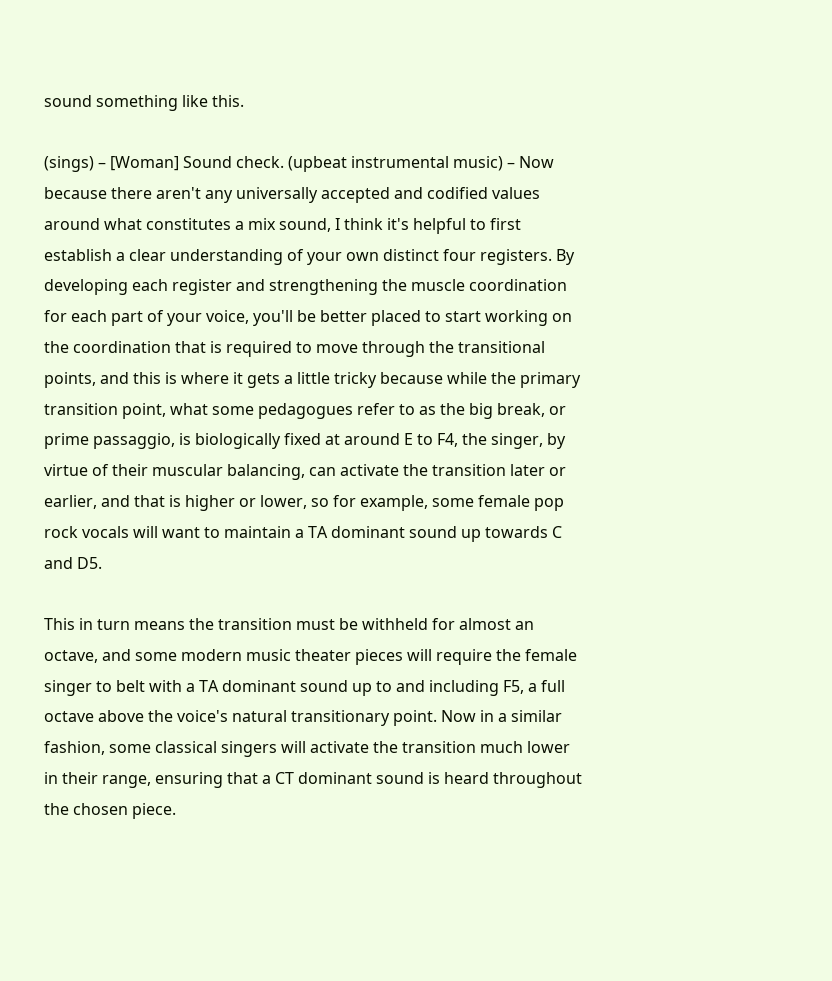sound something like this.

(sings) – [Woman] Sound check. (upbeat instrumental music) – Now because there aren't any universally accepted and codified values around what constitutes a mix sound, I think it's helpful to first establish a clear understanding of your own distinct four registers. By developing each register and strengthening the muscle coordination for each part of your voice, you'll be better placed to start working on the coordination that is required to move through the transitional points, and this is where it gets a little tricky because while the primary transition point, what some pedagogues refer to as the big break, or prime passaggio, is biologically fixed at around E to F4, the singer, by virtue of their muscular balancing, can activate the transition later or earlier, and that is higher or lower, so for example, some female pop rock vocals will want to maintain a TA dominant sound up towards C and D5.

This in turn means the transition must be withheld for almost an octave, and some modern music theater pieces will require the female singer to belt with a TA dominant sound up to and including F5, a full octave above the voice's natural transitionary point. Now in a similar fashion, some classical singers will activate the transition much lower in their range, ensuring that a CT dominant sound is heard throughout the chosen piece.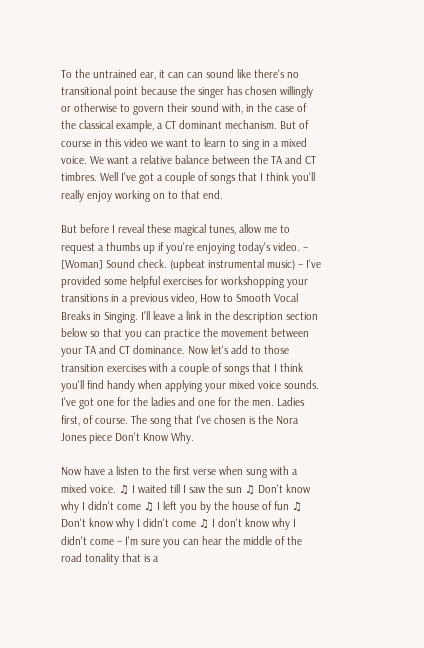To the untrained ear, it can can sound like there's no transitional point because the singer has chosen willingly or otherwise to govern their sound with, in the case of the classical example, a CT dominant mechanism. But of course in this video we want to learn to sing in a mixed voice. We want a relative balance between the TA and CT timbres. Well I've got a couple of songs that I think you'll really enjoy working on to that end.

But before I reveal these magical tunes, allow me to request a thumbs up if you're enjoying today's video. – [Woman] Sound check. (upbeat instrumental music) – I've provided some helpful exercises for workshopping your transitions in a previous video, How to Smooth Vocal Breaks in Singing. I'll leave a link in the description section below so that you can practice the movement between your TA and CT dominance. Now let's add to those transition exercises with a couple of songs that I think you'll find handy when applying your mixed voice sounds. I've got one for the ladies and one for the men. Ladies first, of course. The song that I've chosen is the Nora Jones piece Don't Know Why.

Now have a listen to the first verse when sung with a mixed voice. ♫ I waited till I saw the sun ♫ Don't know why I didn't come ♫ I left you by the house of fun ♫ Don't know why I didn't come ♫ I don't know why I didn't come – I'm sure you can hear the middle of the road tonality that is a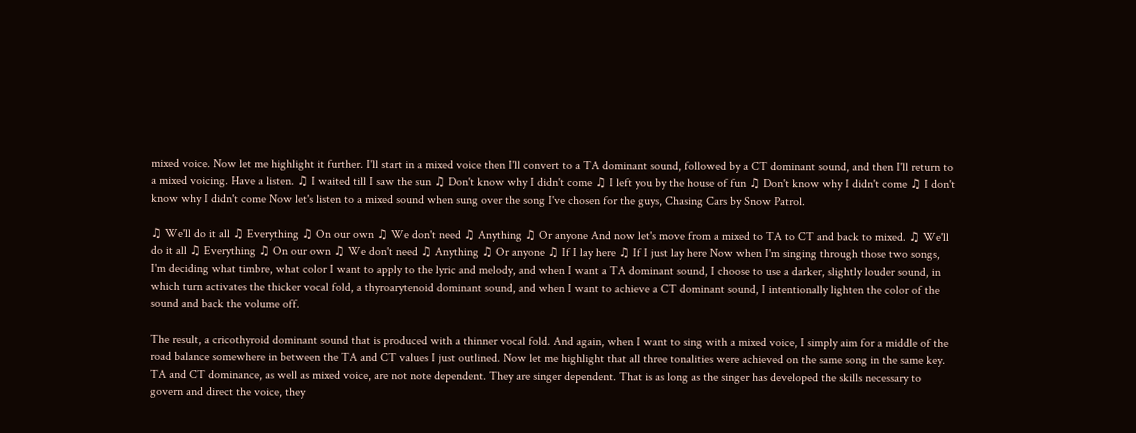mixed voice. Now let me highlight it further. I'll start in a mixed voice then I'll convert to a TA dominant sound, followed by a CT dominant sound, and then I'll return to a mixed voicing. Have a listen. ♫ I waited till I saw the sun ♫ Don't know why I didn't come ♫ I left you by the house of fun ♫ Don't know why I didn't come ♫ I don't know why I didn't come Now let's listen to a mixed sound when sung over the song I've chosen for the guys, Chasing Cars by Snow Patrol.

♫ We'll do it all ♫ Everything ♫ On our own ♫ We don't need ♫ Anything ♫ Or anyone And now let's move from a mixed to TA to CT and back to mixed. ♫ We'll do it all ♫ Everything ♫ On our own ♫ We don't need ♫ Anything ♫ Or anyone ♫ If I lay here ♫ If I just lay here Now when I'm singing through those two songs, I'm deciding what timbre, what color I want to apply to the lyric and melody, and when I want a TA dominant sound, I choose to use a darker, slightly louder sound, in which turn activates the thicker vocal fold, a thyroarytenoid dominant sound, and when I want to achieve a CT dominant sound, I intentionally lighten the color of the sound and back the volume off.

The result, a cricothyroid dominant sound that is produced with a thinner vocal fold. And again, when I want to sing with a mixed voice, I simply aim for a middle of the road balance somewhere in between the TA and CT values I just outlined. Now let me highlight that all three tonalities were achieved on the same song in the same key. TA and CT dominance, as well as mixed voice, are not note dependent. They are singer dependent. That is as long as the singer has developed the skills necessary to govern and direct the voice, they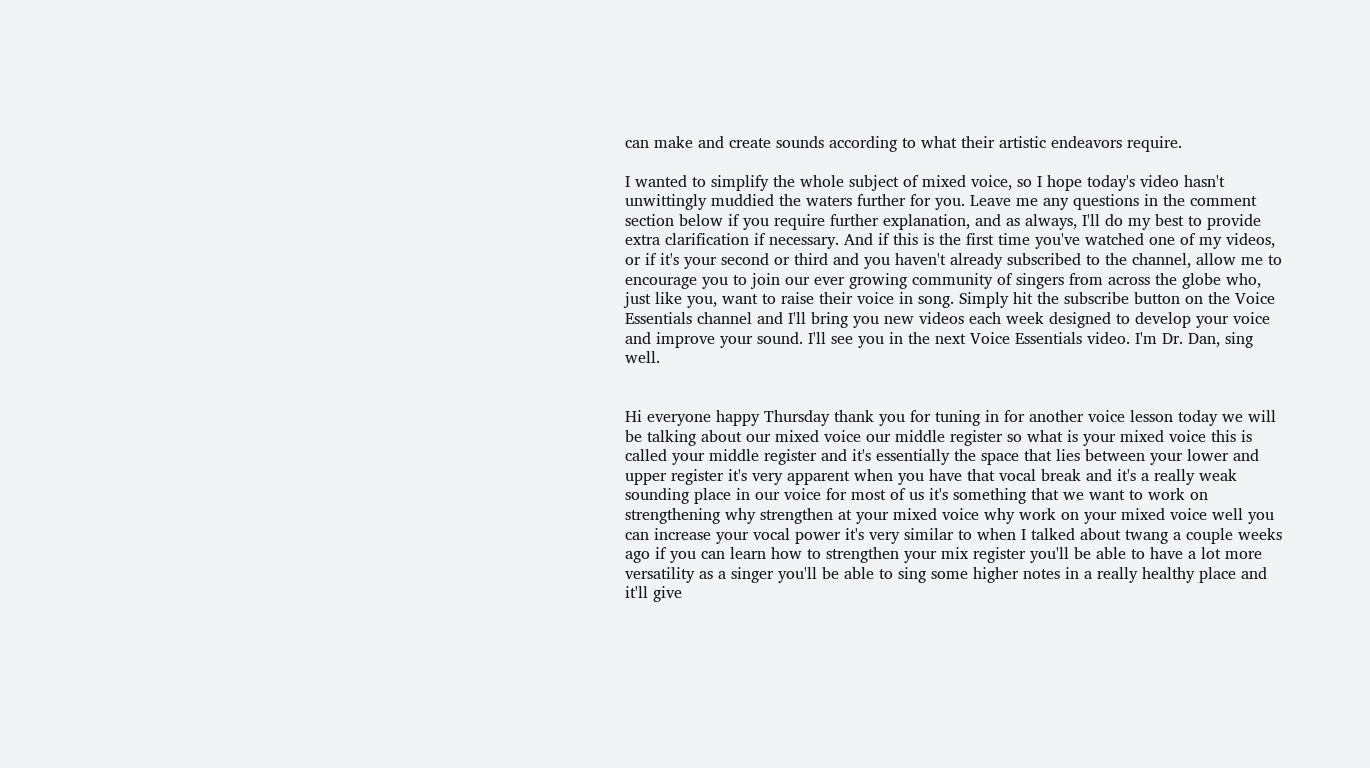can make and create sounds according to what their artistic endeavors require.

I wanted to simplify the whole subject of mixed voice, so I hope today's video hasn't unwittingly muddied the waters further for you. Leave me any questions in the comment section below if you require further explanation, and as always, I'll do my best to provide extra clarification if necessary. And if this is the first time you've watched one of my videos, or if it's your second or third and you haven't already subscribed to the channel, allow me to encourage you to join our ever growing community of singers from across the globe who, just like you, want to raise their voice in song. Simply hit the subscribe button on the Voice Essentials channel and I'll bring you new videos each week designed to develop your voice and improve your sound. I'll see you in the next Voice Essentials video. I'm Dr. Dan, sing well.


Hi everyone happy Thursday thank you for tuning in for another voice lesson today we will be talking about our mixed voice our middle register so what is your mixed voice this is called your middle register and it's essentially the space that lies between your lower and upper register it's very apparent when you have that vocal break and it's a really weak sounding place in our voice for most of us it's something that we want to work on strengthening why strengthen at your mixed voice why work on your mixed voice well you can increase your vocal power it's very similar to when I talked about twang a couple weeks ago if you can learn how to strengthen your mix register you'll be able to have a lot more versatility as a singer you'll be able to sing some higher notes in a really healthy place and it'll give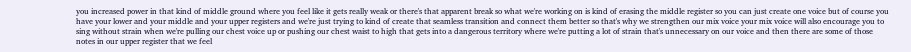you increased power in that kind of middle ground where you feel like it gets really weak or there's that apparent break so what we're working on is kind of erasing the middle register so you can just create one voice but of course you have your lower and your middle and your upper registers and we're just trying to kind of create that seamless transition and connect them better so that's why we strengthen our mix voice your mix voice will also encourage you to sing without strain when we're pulling our chest voice up or pushing our chest waist to high that gets into a dangerous territory where we're putting a lot of strain that's unnecessary on our voice and then there are some of those notes in our upper register that we feel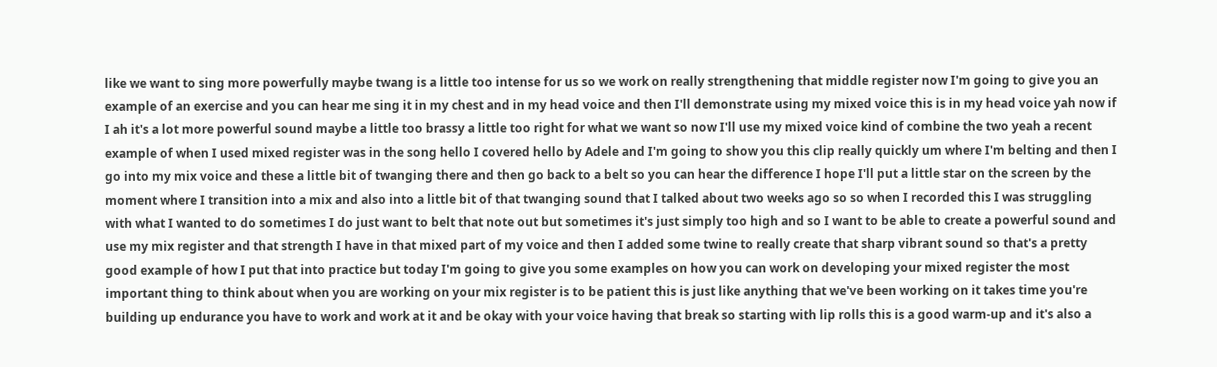like we want to sing more powerfully maybe twang is a little too intense for us so we work on really strengthening that middle register now I'm going to give you an example of an exercise and you can hear me sing it in my chest and in my head voice and then I'll demonstrate using my mixed voice this is in my head voice yah now if I ah it's a lot more powerful sound maybe a little too brassy a little too right for what we want so now I'll use my mixed voice kind of combine the two yeah a recent example of when I used mixed register was in the song hello I covered hello by Adele and I'm going to show you this clip really quickly um where I'm belting and then I go into my mix voice and these a little bit of twanging there and then go back to a belt so you can hear the difference I hope I'll put a little star on the screen by the moment where I transition into a mix and also into a little bit of that twanging sound that I talked about two weeks ago so so when I recorded this I was struggling with what I wanted to do sometimes I do just want to belt that note out but sometimes it's just simply too high and so I want to be able to create a powerful sound and use my mix register and that strength I have in that mixed part of my voice and then I added some twine to really create that sharp vibrant sound so that's a pretty good example of how I put that into practice but today I'm going to give you some examples on how you can work on developing your mixed register the most important thing to think about when you are working on your mix register is to be patient this is just like anything that we've been working on it takes time you're building up endurance you have to work and work at it and be okay with your voice having that break so starting with lip rolls this is a good warm-up and it's also a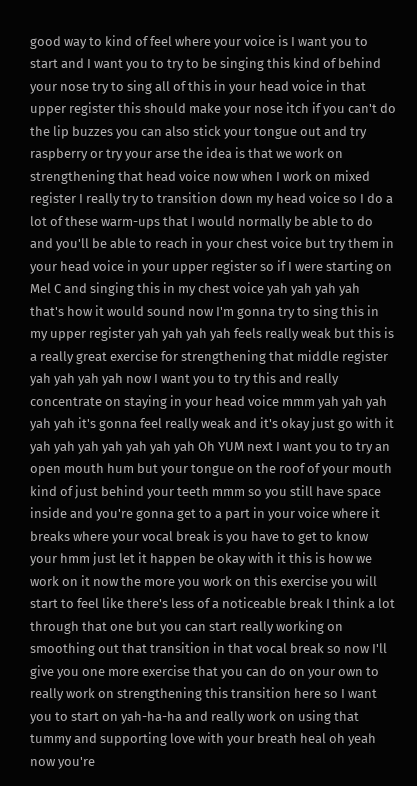good way to kind of feel where your voice is I want you to start and I want you to try to be singing this kind of behind your nose try to sing all of this in your head voice in that upper register this should make your nose itch if you can't do the lip buzzes you can also stick your tongue out and try raspberry or try your arse the idea is that we work on strengthening that head voice now when I work on mixed register I really try to transition down my head voice so I do a lot of these warm-ups that I would normally be able to do and you'll be able to reach in your chest voice but try them in your head voice in your upper register so if I were starting on Mel C and singing this in my chest voice yah yah yah yah that's how it would sound now I'm gonna try to sing this in my upper register yah yah yah yah feels really weak but this is a really great exercise for strengthening that middle register yah yah yah yah now I want you to try this and really concentrate on staying in your head voice mmm yah yah yah yah yah it's gonna feel really weak and it's okay just go with it yah yah yah yah yah yah yah Oh YUM next I want you to try an open mouth hum but your tongue on the roof of your mouth kind of just behind your teeth mmm so you still have space inside and you're gonna get to a part in your voice where it breaks where your vocal break is you have to get to know your hmm just let it happen be okay with it this is how we work on it now the more you work on this exercise you will start to feel like there's less of a noticeable break I think a lot through that one but you can start really working on smoothing out that transition in that vocal break so now I'll give you one more exercise that you can do on your own to really work on strengthening this transition here so I want you to start on yah-ha-ha and really work on using that tummy and supporting love with your breath heal oh yeah now you're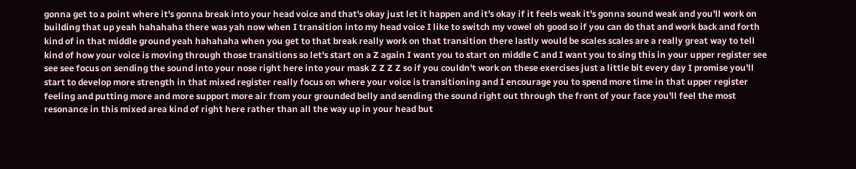gonna get to a point where it's gonna break into your head voice and that's okay just let it happen and it's okay if it feels weak it's gonna sound weak and you'll work on building that up yeah hahahaha there was yah now when I transition into my head voice I like to switch my vowel oh good so if you can do that and work back and forth kind of in that middle ground yeah hahahaha when you get to that break really work on that transition there lastly would be scales scales are a really great way to tell kind of how your voice is moving through those transitions so let's start on a Z again I want you to start on middle C and I want you to sing this in your upper register see see see focus on sending the sound into your nose right here into your mask Z Z Z Z so if you couldn't work on these exercises just a little bit every day I promise you'll start to develop more strength in that mixed register really focus on where your voice is transitioning and I encourage you to spend more time in that upper register feeling and putting more and more support more air from your grounded belly and sending the sound right out through the front of your face you'll feel the most resonance in this mixed area kind of right here rather than all the way up in your head but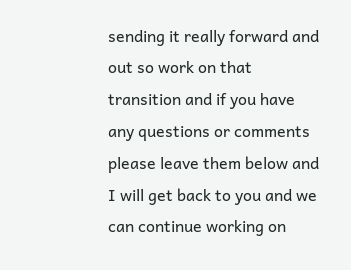sending it really forward and out so work on that transition and if you have any questions or comments please leave them below and I will get back to you and we can continue working on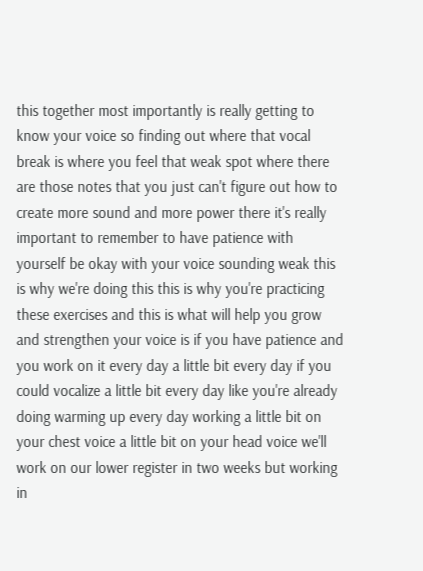this together most importantly is really getting to know your voice so finding out where that vocal break is where you feel that weak spot where there are those notes that you just can't figure out how to create more sound and more power there it's really important to remember to have patience with yourself be okay with your voice sounding weak this is why we're doing this this is why you're practicing these exercises and this is what will help you grow and strengthen your voice is if you have patience and you work on it every day a little bit every day if you could vocalize a little bit every day like you're already doing warming up every day working a little bit on your chest voice a little bit on your head voice we'll work on our lower register in two weeks but working in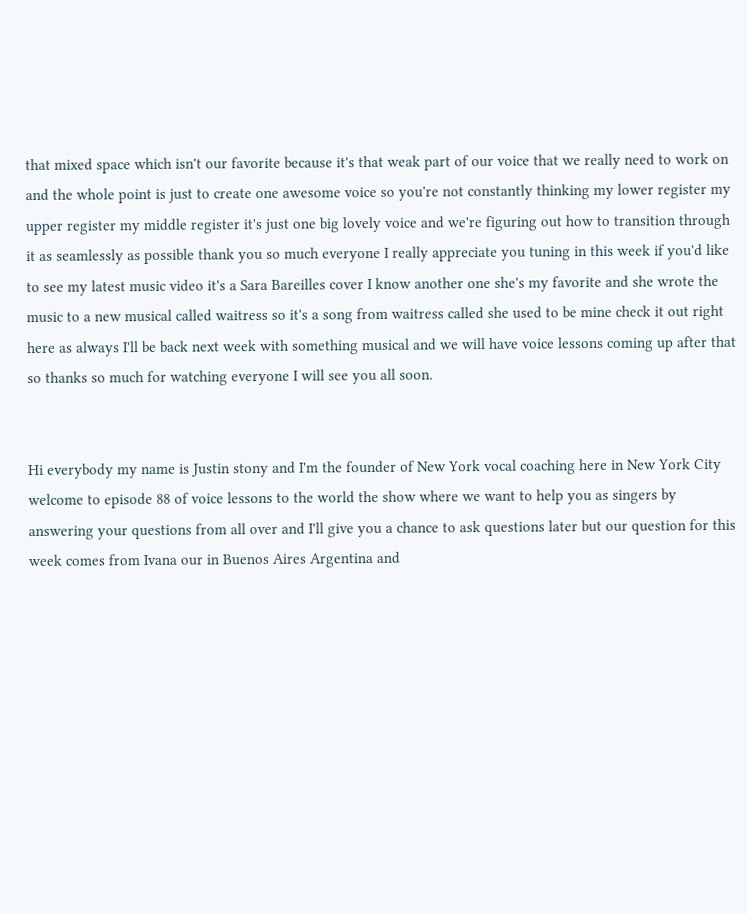that mixed space which isn't our favorite because it's that weak part of our voice that we really need to work on and the whole point is just to create one awesome voice so you're not constantly thinking my lower register my upper register my middle register it's just one big lovely voice and we're figuring out how to transition through it as seamlessly as possible thank you so much everyone I really appreciate you tuning in this week if you'd like to see my latest music video it's a Sara Bareilles cover I know another one she's my favorite and she wrote the music to a new musical called waitress so it's a song from waitress called she used to be mine check it out right here as always I'll be back next week with something musical and we will have voice lessons coming up after that so thanks so much for watching everyone I will see you all soon.


Hi everybody my name is Justin stony and I'm the founder of New York vocal coaching here in New York City welcome to episode 88 of voice lessons to the world the show where we want to help you as singers by answering your questions from all over and I'll give you a chance to ask questions later but our question for this week comes from Ivana our in Buenos Aires Argentina and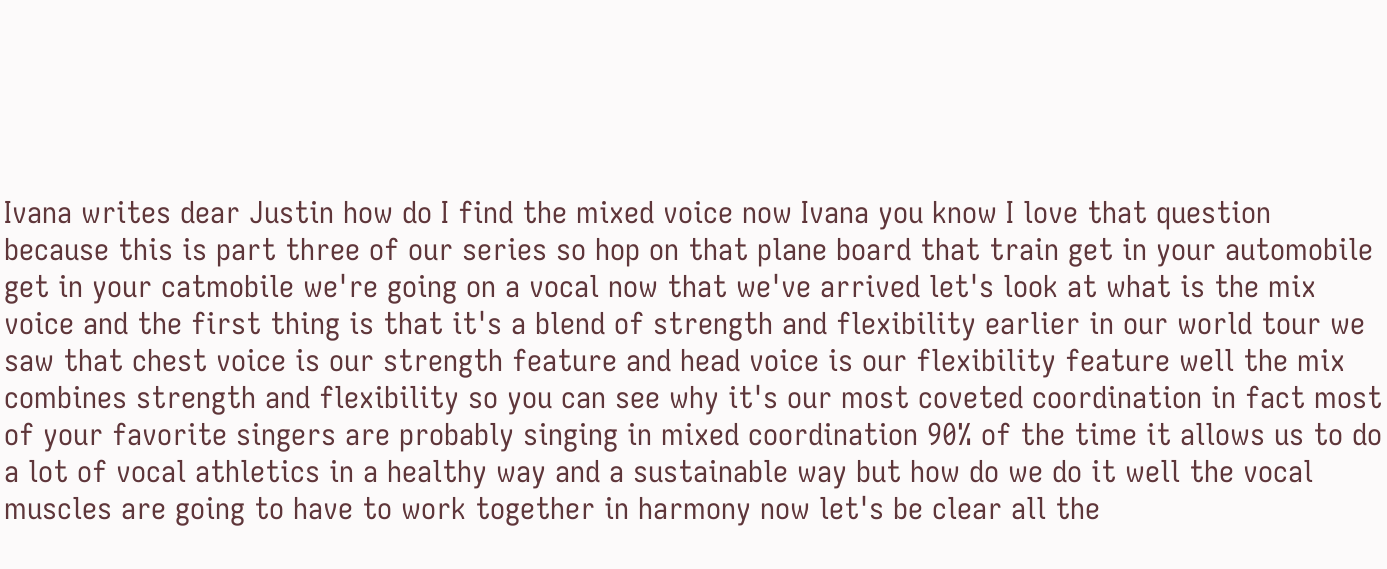Ivana writes dear Justin how do I find the mixed voice now Ivana you know I love that question because this is part three of our series so hop on that plane board that train get in your automobile get in your catmobile we're going on a vocal now that we've arrived let's look at what is the mix voice and the first thing is that it's a blend of strength and flexibility earlier in our world tour we saw that chest voice is our strength feature and head voice is our flexibility feature well the mix combines strength and flexibility so you can see why it's our most coveted coordination in fact most of your favorite singers are probably singing in mixed coordination 90% of the time it allows us to do a lot of vocal athletics in a healthy way and a sustainable way but how do we do it well the vocal muscles are going to have to work together in harmony now let's be clear all the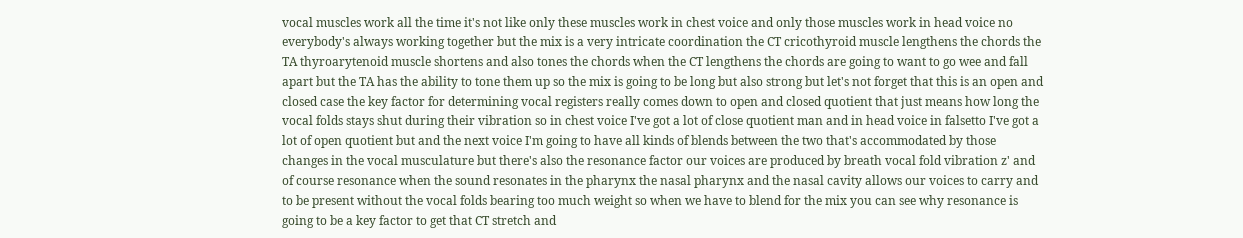vocal muscles work all the time it's not like only these muscles work in chest voice and only those muscles work in head voice no everybody's always working together but the mix is a very intricate coordination the CT cricothyroid muscle lengthens the chords the TA thyroarytenoid muscle shortens and also tones the chords when the CT lengthens the chords are going to want to go wee and fall apart but the TA has the ability to tone them up so the mix is going to be long but also strong but let's not forget that this is an open and closed case the key factor for determining vocal registers really comes down to open and closed quotient that just means how long the vocal folds stays shut during their vibration so in chest voice I've got a lot of close quotient man and in head voice in falsetto I've got a lot of open quotient but and the next voice I'm going to have all kinds of blends between the two that's accommodated by those changes in the vocal musculature but there's also the resonance factor our voices are produced by breath vocal fold vibration z' and of course resonance when the sound resonates in the pharynx the nasal pharynx and the nasal cavity allows our voices to carry and to be present without the vocal folds bearing too much weight so when we have to blend for the mix you can see why resonance is going to be a key factor to get that CT stretch and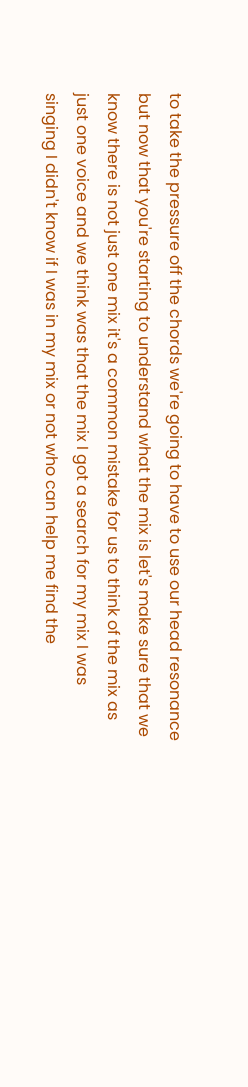to take the pressure off the chords we're going to have to use our head resonance but now that you're starting to understand what the mix is let's make sure that we know there is not just one mix it's a common mistake for us to think of the mix as just one voice and we think was that the mix I got a search for my mix I was singing I didn't know if I was in my mix or not who can help me find the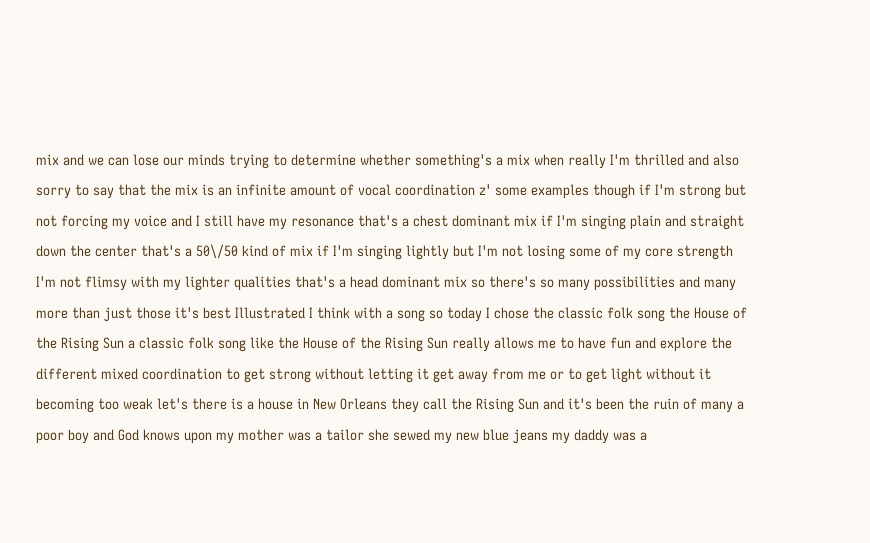mix and we can lose our minds trying to determine whether something's a mix when really I'm thrilled and also sorry to say that the mix is an infinite amount of vocal coordination z' some examples though if I'm strong but not forcing my voice and I still have my resonance that's a chest dominant mix if I'm singing plain and straight down the center that's a 50\/50 kind of mix if I'm singing lightly but I'm not losing some of my core strength I'm not flimsy with my lighter qualities that's a head dominant mix so there's so many possibilities and many more than just those it's best Illustrated I think with a song so today I chose the classic folk song the House of the Rising Sun a classic folk song like the House of the Rising Sun really allows me to have fun and explore the different mixed coordination to get strong without letting it get away from me or to get light without it becoming too weak let's there is a house in New Orleans they call the Rising Sun and it's been the ruin of many a poor boy and God knows upon my mother was a tailor she sewed my new blue jeans my daddy was a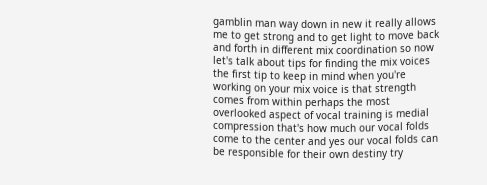gamblin man way down in new it really allows me to get strong and to get light to move back and forth in different mix coordination so now let's talk about tips for finding the mix voices the first tip to keep in mind when you're working on your mix voice is that strength comes from within perhaps the most overlooked aspect of vocal training is medial compression that's how much our vocal folds come to the center and yes our vocal folds can be responsible for their own destiny try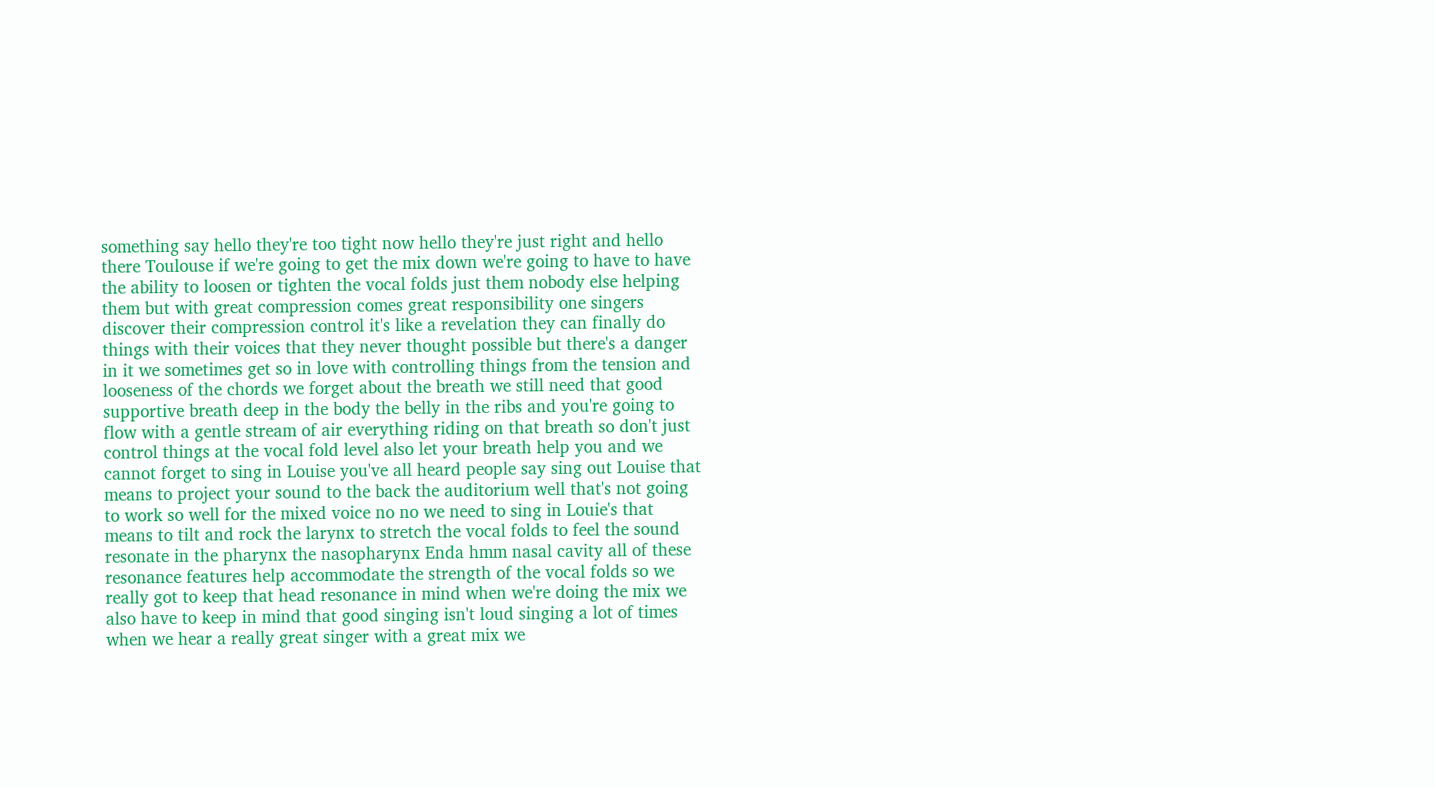something say hello they're too tight now hello they're just right and hello there Toulouse if we're going to get the mix down we're going to have to have the ability to loosen or tighten the vocal folds just them nobody else helping them but with great compression comes great responsibility one singers discover their compression control it's like a revelation they can finally do things with their voices that they never thought possible but there's a danger in it we sometimes get so in love with controlling things from the tension and looseness of the chords we forget about the breath we still need that good supportive breath deep in the body the belly in the ribs and you're going to flow with a gentle stream of air everything riding on that breath so don't just control things at the vocal fold level also let your breath help you and we cannot forget to sing in Louise you've all heard people say sing out Louise that means to project your sound to the back the auditorium well that's not going to work so well for the mixed voice no no we need to sing in Louie's that means to tilt and rock the larynx to stretch the vocal folds to feel the sound resonate in the pharynx the nasopharynx Enda hmm nasal cavity all of these resonance features help accommodate the strength of the vocal folds so we really got to keep that head resonance in mind when we're doing the mix we also have to keep in mind that good singing isn't loud singing a lot of times when we hear a really great singer with a great mix we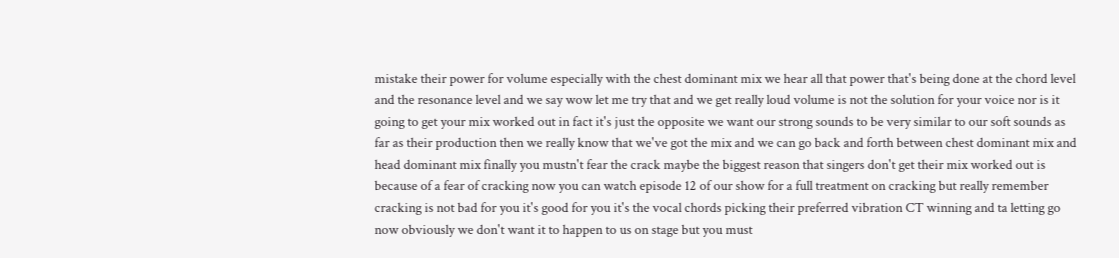mistake their power for volume especially with the chest dominant mix we hear all that power that's being done at the chord level and the resonance level and we say wow let me try that and we get really loud volume is not the solution for your voice nor is it going to get your mix worked out in fact it's just the opposite we want our strong sounds to be very similar to our soft sounds as far as their production then we really know that we've got the mix and we can go back and forth between chest dominant mix and head dominant mix finally you mustn't fear the crack maybe the biggest reason that singers don't get their mix worked out is because of a fear of cracking now you can watch episode 12 of our show for a full treatment on cracking but really remember cracking is not bad for you it's good for you it's the vocal chords picking their preferred vibration CT winning and ta letting go now obviously we don't want it to happen to us on stage but you must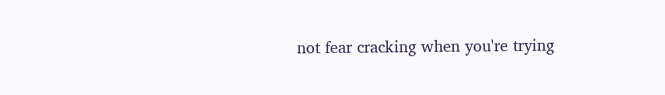not fear cracking when you're trying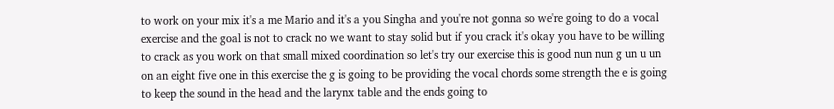to work on your mix it's a me Mario and it's a you Singha and you're not gonna so we're going to do a vocal exercise and the goal is not to crack no we want to stay solid but if you crack it's okay you have to be willing to crack as you work on that small mixed coordination so let's try our exercise this is good nun nun g un u un on an eight five one in this exercise the g is going to be providing the vocal chords some strength the e is going to keep the sound in the head and the larynx table and the ends going to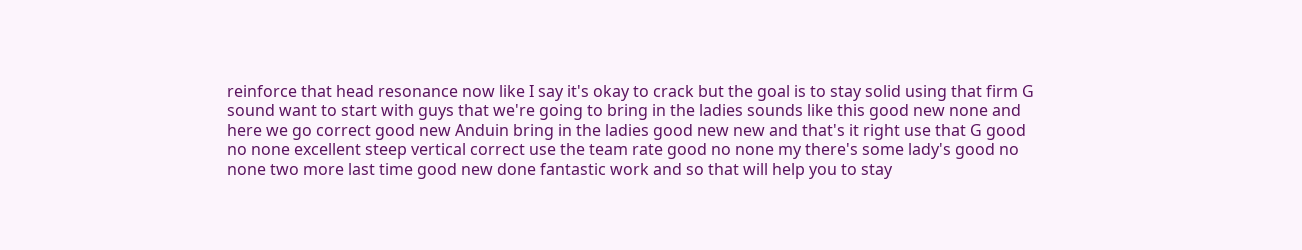reinforce that head resonance now like I say it's okay to crack but the goal is to stay solid using that firm G sound want to start with guys that we're going to bring in the ladies sounds like this good new none and here we go correct good new Anduin bring in the ladies good new new and that's it right use that G good no none excellent steep vertical correct use the team rate good no none my there's some lady's good no none two more last time good new done fantastic work and so that will help you to stay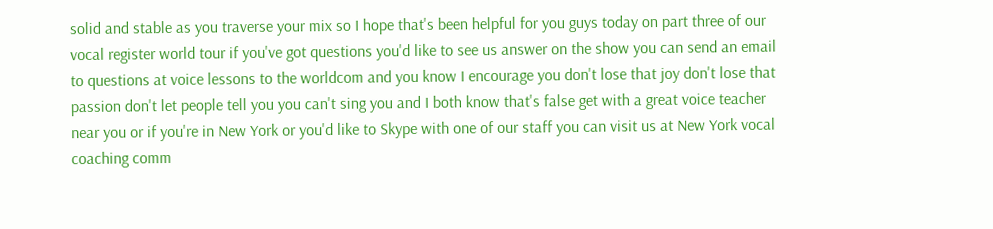solid and stable as you traverse your mix so I hope that's been helpful for you guys today on part three of our vocal register world tour if you've got questions you'd like to see us answer on the show you can send an email to questions at voice lessons to the worldcom and you know I encourage you don't lose that joy don't lose that passion don't let people tell you you can't sing you and I both know that's false get with a great voice teacher near you or if you're in New York or you'd like to Skype with one of our staff you can visit us at New York vocal coaching comm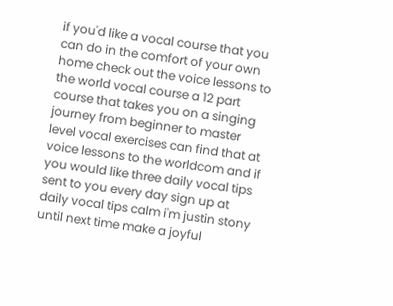if you'd like a vocal course that you can do in the comfort of your own home check out the voice lessons to the world vocal course a 12 part course that takes you on a singing journey from beginner to master level vocal exercises can find that at voice lessons to the worldcom and if you would like three daily vocal tips sent to you every day sign up at daily vocal tips calm i'm justin stony until next time make a joyful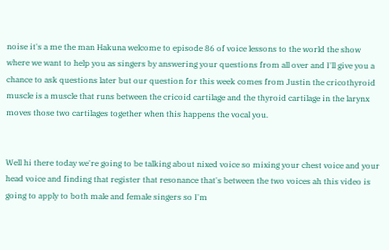noise it's a me the man Hakuna welcome to episode 86 of voice lessons to the world the show where we want to help you as singers by answering your questions from all over and I'll give you a chance to ask questions later but our question for this week comes from Justin the cricothyroid muscle is a muscle that runs between the cricoid cartilage and the thyroid cartilage in the larynx moves those two cartilages together when this happens the vocal you.


Well hi there today we're going to be talking about nixed voice so mixing your chest voice and your head voice and finding that register that resonance that's between the two voices ah this video is going to apply to both male and female singers so I'm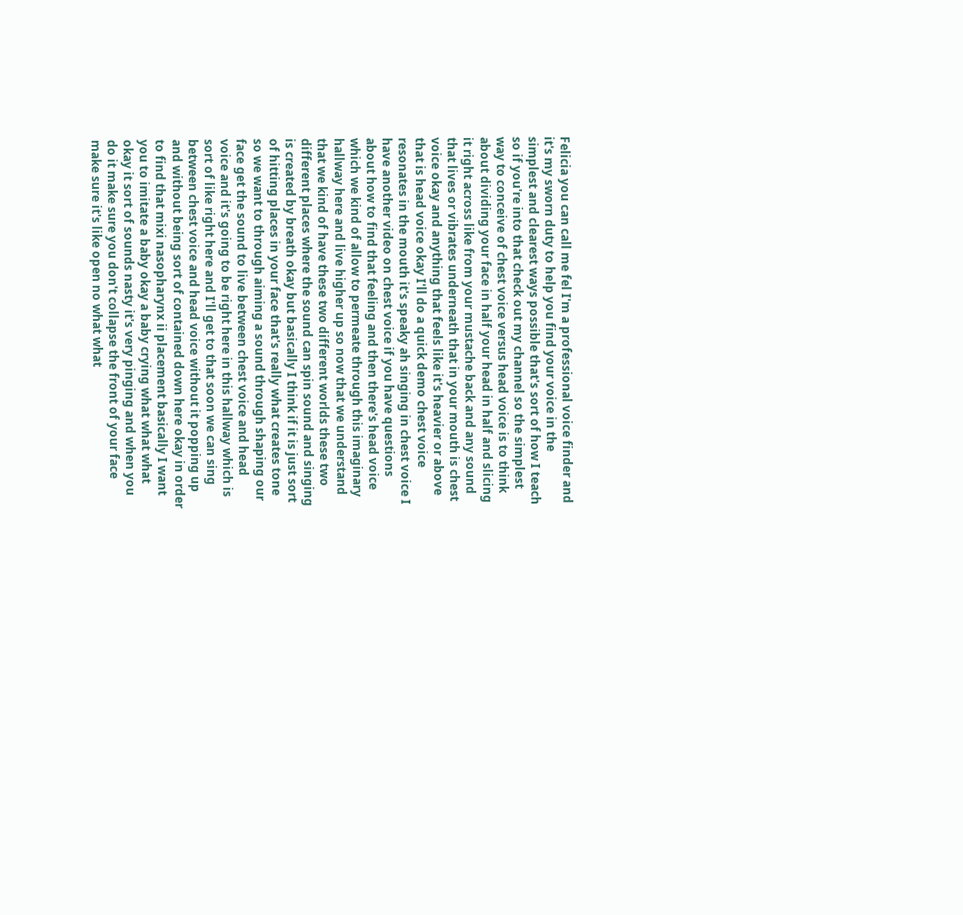Felicia you can call me fel I'm a professional voice finder and it's my sworn duty to help you find your voice in the simplest and clearest ways possible that's sort of how I teach so if you're into that check out my channel so the simplest way to conceive of chest voice versus head voice is to think about dividing your face in half your head in half and slicing it right across like from your mustache back and any sound that lives or vibrates underneath that in your mouth is chest voice okay and anything that feels like it's heavier or above that is head voice okay I'll do a quick demo chest voice resonates in the mouth it's speaky ah singing in chest voice I have another video on chest voice if you have questions about how to find that feeling and then there's head voice which we kind of allow to permeate through this imaginary hallway here and live higher up so now that we understand that we kind of have these two different worlds these two different places where the sound can spin sound and singing is created by breath okay but basically I think if it is just sort of hitting places in your face that's really what creates tone so we want to through aiming a sound through shaping our face get the sound to live between chest voice and head voice and it's going to be right here in this hallway which is sort of like right here and I'll get to that soon we can sing between chest voice and head voice without it popping up and without being sort of contained down here okay in order to find that mixi nasopharynx ii placement basically I want you to imitate a baby okay a baby crying what what what okay it sort of sounds nasty it's very pinging and when you do it make sure you don't collapse the front of your face make sure it's like open no what what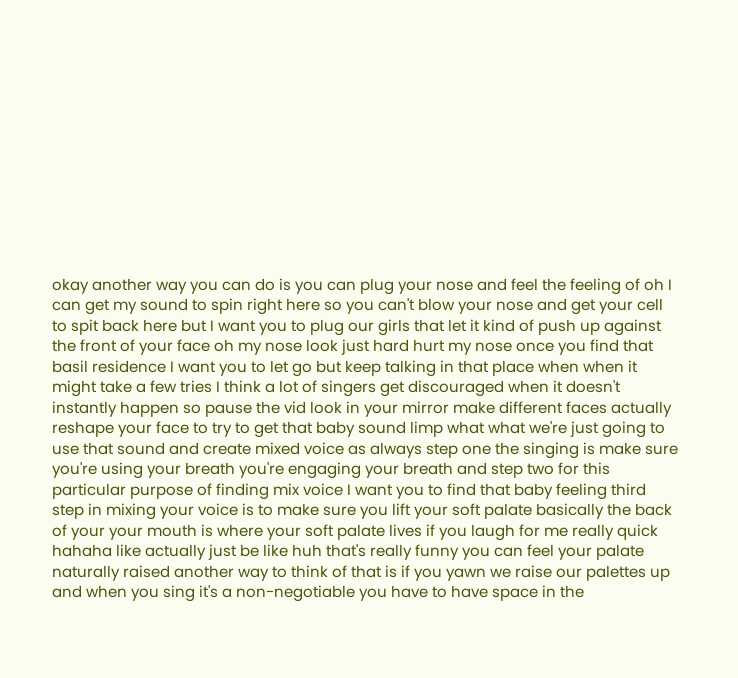okay another way you can do is you can plug your nose and feel the feeling of oh I can get my sound to spin right here so you can't blow your nose and get your cell to spit back here but I want you to plug our girls that let it kind of push up against the front of your face oh my nose look just hard hurt my nose once you find that basil residence I want you to let go but keep talking in that place when when it might take a few tries I think a lot of singers get discouraged when it doesn't instantly happen so pause the vid look in your mirror make different faces actually reshape your face to try to get that baby sound limp what what we're just going to use that sound and create mixed voice as always step one the singing is make sure you're using your breath you're engaging your breath and step two for this particular purpose of finding mix voice I want you to find that baby feeling third step in mixing your voice is to make sure you lift your soft palate basically the back of your your mouth is where your soft palate lives if you laugh for me really quick hahaha like actually just be like huh that's really funny you can feel your palate naturally raised another way to think of that is if you yawn we raise our palettes up and when you sing it's a non-negotiable you have to have space in the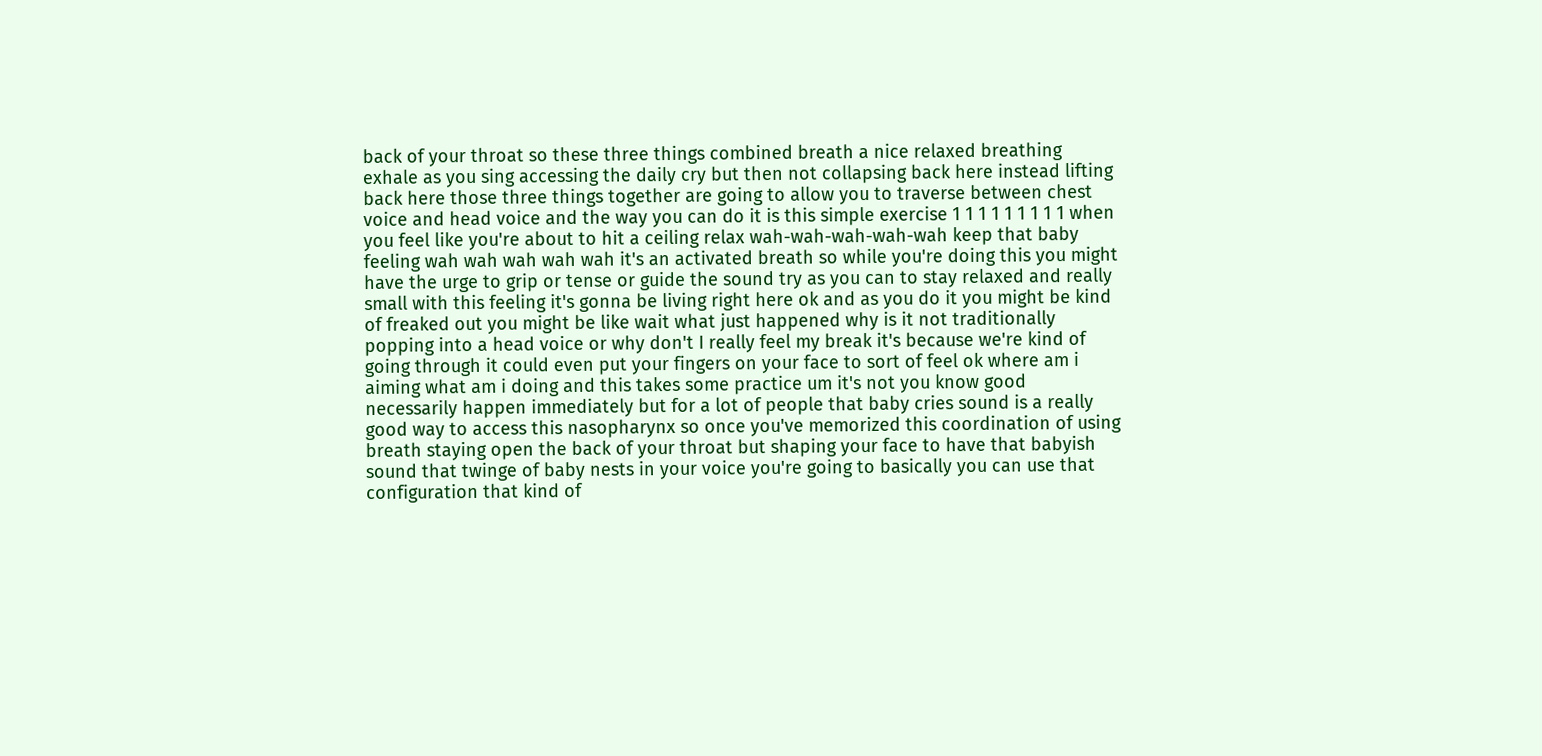back of your throat so these three things combined breath a nice relaxed breathing exhale as you sing accessing the daily cry but then not collapsing back here instead lifting back here those three things together are going to allow you to traverse between chest voice and head voice and the way you can do it is this simple exercise 1 1 1 1 1 1 1 1 1 when you feel like you're about to hit a ceiling relax wah-wah-wah-wah-wah keep that baby feeling wah wah wah wah wah it's an activated breath so while you're doing this you might have the urge to grip or tense or guide the sound try as you can to stay relaxed and really small with this feeling it's gonna be living right here ok and as you do it you might be kind of freaked out you might be like wait what just happened why is it not traditionally popping into a head voice or why don't I really feel my break it's because we're kind of going through it could even put your fingers on your face to sort of feel ok where am i aiming what am i doing and this takes some practice um it's not you know good necessarily happen immediately but for a lot of people that baby cries sound is a really good way to access this nasopharynx so once you've memorized this coordination of using breath staying open the back of your throat but shaping your face to have that babyish sound that twinge of baby nests in your voice you're going to basically you can use that configuration that kind of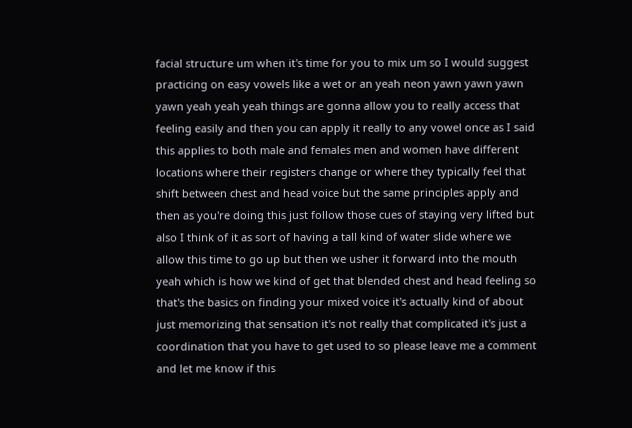facial structure um when it's time for you to mix um so I would suggest practicing on easy vowels like a wet or an yeah neon yawn yawn yawn yawn yeah yeah yeah things are gonna allow you to really access that feeling easily and then you can apply it really to any vowel once as I said this applies to both male and females men and women have different locations where their registers change or where they typically feel that shift between chest and head voice but the same principles apply and then as you're doing this just follow those cues of staying very lifted but also I think of it as sort of having a tall kind of water slide where we allow this time to go up but then we usher it forward into the mouth yeah which is how we kind of get that blended chest and head feeling so that's the basics on finding your mixed voice it's actually kind of about just memorizing that sensation it's not really that complicated it's just a coordination that you have to get used to so please leave me a comment and let me know if this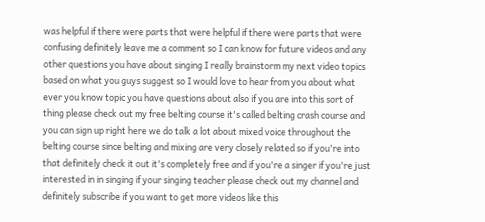was helpful if there were parts that were helpful if there were parts that were confusing definitely leave me a comment so I can know for future videos and any other questions you have about singing I really brainstorm my next video topics based on what you guys suggest so I would love to hear from you about what ever you know topic you have questions about also if you are into this sort of thing please check out my free belting course it's called belting crash course and you can sign up right here we do talk a lot about mixed voice throughout the belting course since belting and mixing are very closely related so if you're into that definitely check it out it's completely free and if you're a singer if you're just interested in in singing if your singing teacher please check out my channel and definitely subscribe if you want to get more videos like this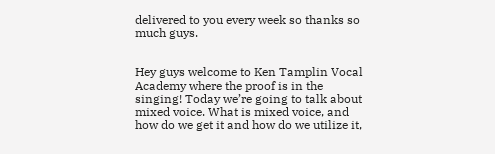delivered to you every week so thanks so much guys.


Hey guys welcome to Ken Tamplin Vocal Academy where the proof is in the singing! Today we’re going to talk about mixed voice. What is mixed voice, and how do we get it and how do we utilize it,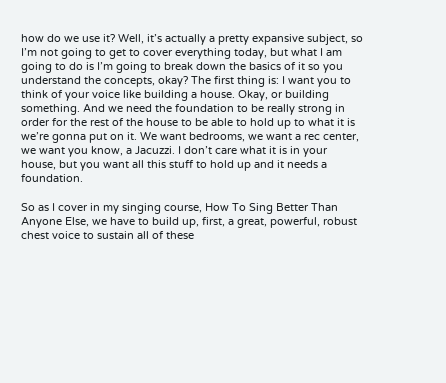how do we use it? Well, it’s actually a pretty expansive subject, so I’m not going to get to cover everything today, but what I am going to do is I’m going to break down the basics of it so you understand the concepts, okay? The first thing is: I want you to think of your voice like building a house. Okay, or building something. And we need the foundation to be really strong in order for the rest of the house to be able to hold up to what it is we’re gonna put on it. We want bedrooms, we want a rec center, we want you know, a Jacuzzi. I don’t care what it is in your house, but you want all this stuff to hold up and it needs a foundation.

So as I cover in my singing course, How To Sing Better Than Anyone Else, we have to build up, first, a great, powerful, robust chest voice to sustain all of these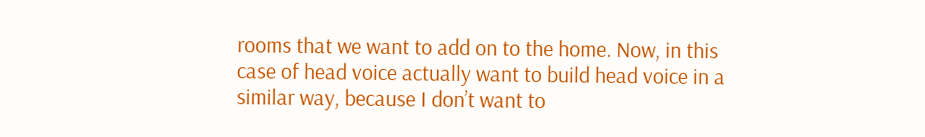rooms that we want to add on to the home. Now, in this case of head voice actually want to build head voice in a similar way, because I don’t want to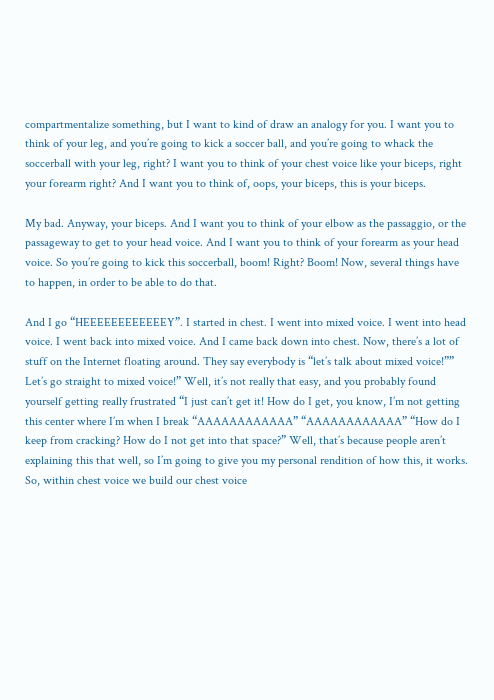compartmentalize something, but I want to kind of draw an analogy for you. I want you to think of your leg, and you’re going to kick a soccer ball, and you’re going to whack the soccerball with your leg, right? I want you to think of your chest voice like your biceps, right your forearm right? And I want you to think of, oops, your biceps, this is your biceps.

My bad. Anyway, your biceps. And I want you to think of your elbow as the passaggio, or the passageway to get to your head voice. And I want you to think of your forearm as your head voice. So you’re going to kick this soccerball, boom! Right? Boom! Now, several things have to happen, in order to be able to do that.

And I go “HEEEEEEEEEEEEY”. I started in chest. I went into mixed voice. I went into head voice. I went back into mixed voice. And I came back down into chest. Now, there’s a lot of stuff on the Internet floating around. They say everybody is “let’s talk about mixed voice!”” Let’s go straight to mixed voice!” Well, it’s not really that easy, and you probably found yourself getting really frustrated “I just can’t get it! How do I get, you know, I’m not getting this center where I’m when I break “AAAAAAAAAAAA” “AAAAAAAAAAAA” “How do I keep from cracking? How do I not get into that space?” Well, that’s because people aren’t explaining this that well, so I’m going to give you my personal rendition of how this, it works. So, within chest voice we build our chest voice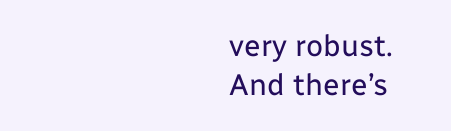very robust. And there’s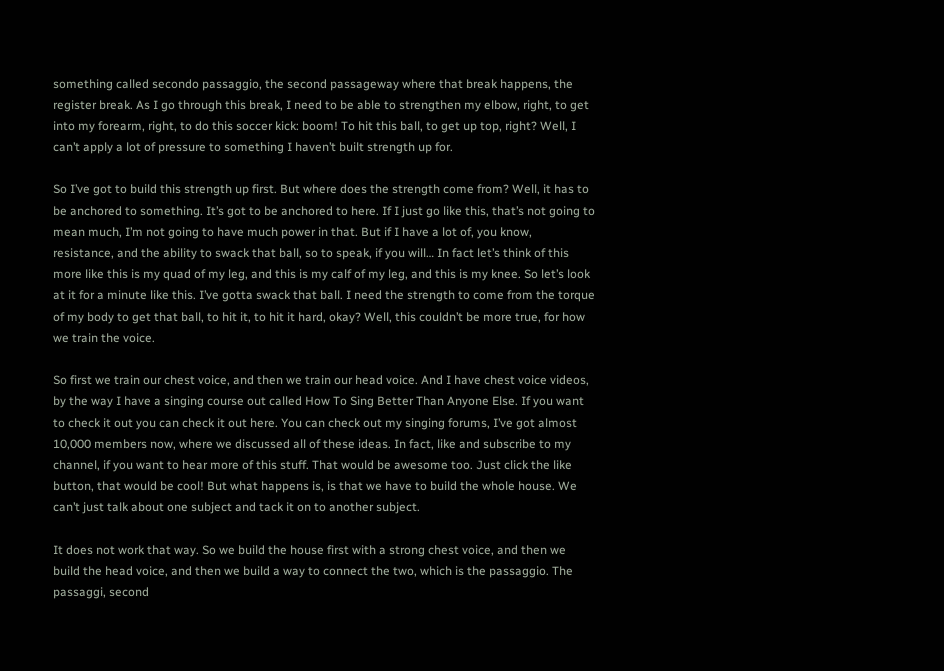something called secondo passaggio, the second passageway where that break happens, the register break. As I go through this break, I need to be able to strengthen my elbow, right, to get into my forearm, right, to do this soccer kick: boom! To hit this ball, to get up top, right? Well, I can’t apply a lot of pressure to something I haven’t built strength up for.

So I’ve got to build this strength up first. But where does the strength come from? Well, it has to be anchored to something. It’s got to be anchored to here. If I just go like this, that’s not going to mean much, I’m not going to have much power in that. But if I have a lot of, you know, resistance, and the ability to swack that ball, so to speak, if you will… In fact let’s think of this more like this is my quad of my leg, and this is my calf of my leg, and this is my knee. So let’s look at it for a minute like this. I’ve gotta swack that ball. I need the strength to come from the torque of my body to get that ball, to hit it, to hit it hard, okay? Well, this couldn’t be more true, for how we train the voice.

So first we train our chest voice, and then we train our head voice. And I have chest voice videos, by the way I have a singing course out called How To Sing Better Than Anyone Else. If you want to check it out you can check it out here. You can check out my singing forums, I’ve got almost 10,000 members now, where we discussed all of these ideas. In fact, like and subscribe to my channel, if you want to hear more of this stuff. That would be awesome too. Just click the like button, that would be cool! But what happens is, is that we have to build the whole house. We can’t just talk about one subject and tack it on to another subject.

It does not work that way. So we build the house first with a strong chest voice, and then we build the head voice, and then we build a way to connect the two, which is the passaggio. The passaggi, second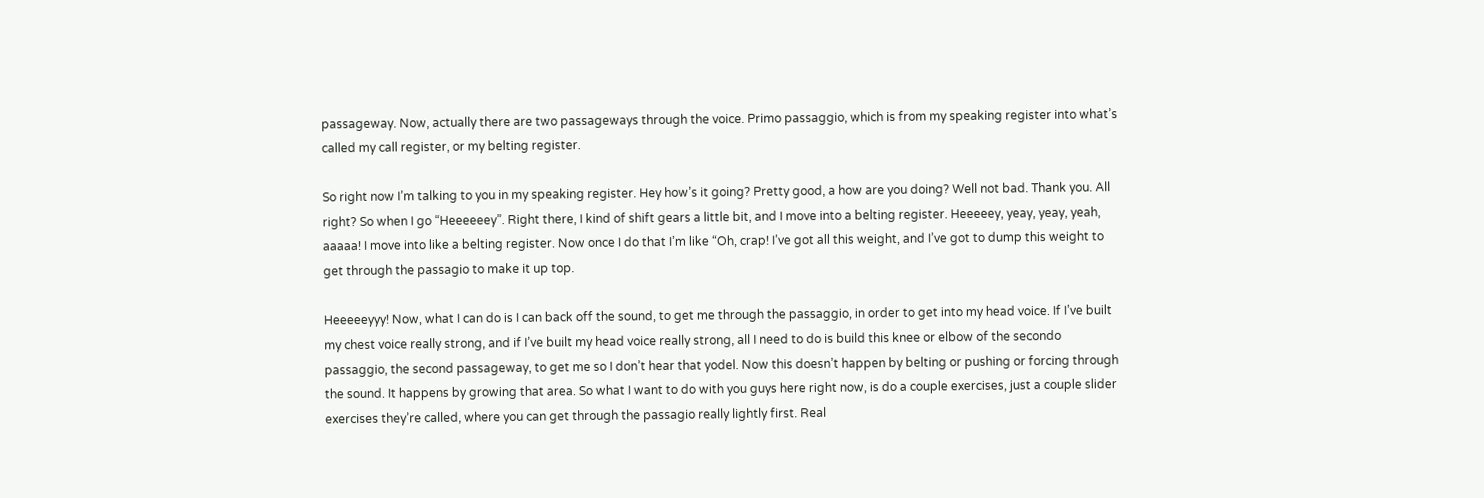passageway. Now, actually there are two passageways through the voice. Primo passaggio, which is from my speaking register into what’s called my call register, or my belting register.

So right now I’m talking to you in my speaking register. Hey how’s it going? Pretty good, a how are you doing? Well not bad. Thank you. All right? So when I go “Heeeeeey”. Right there, I kind of shift gears a little bit, and I move into a belting register. Heeeeey, yeay, yeay, yeah, aaaaa! I move into like a belting register. Now once I do that I’m like “Oh, crap! I’ve got all this weight, and I’ve got to dump this weight to get through the passagio to make it up top.

Heeeeeyyy! Now, what I can do is I can back off the sound, to get me through the passaggio, in order to get into my head voice. If I’ve built my chest voice really strong, and if I’ve built my head voice really strong, all I need to do is build this knee or elbow of the secondo passaggio, the second passageway, to get me so I don’t hear that yodel. Now this doesn’t happen by belting or pushing or forcing through the sound. It happens by growing that area. So what I want to do with you guys here right now, is do a couple exercises, just a couple slider exercises they’re called, where you can get through the passagio really lightly first. Real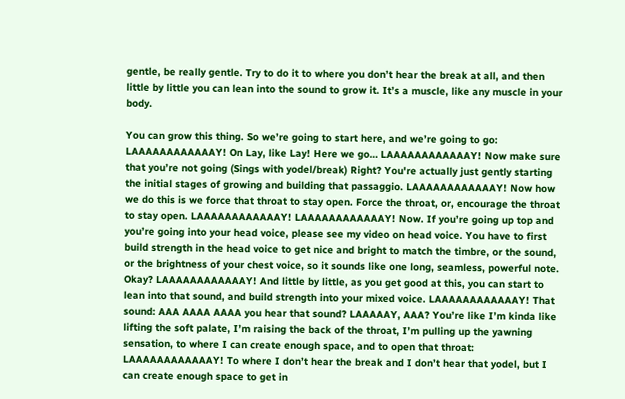gentle, be really gentle. Try to do it to where you don’t hear the break at all, and then little by little you can lean into the sound to grow it. It’s a muscle, like any muscle in your body.

You can grow this thing. So we’re going to start here, and we’re going to go: LAAAAAAAAAAAAY! On Lay, like Lay! Here we go… LAAAAAAAAAAAAY! Now make sure that you’re not going (Sings with yodel/break) Right? You're actually just gently starting the initial stages of growing and building that passaggio. LAAAAAAAAAAAAY! Now how we do this is we force that throat to stay open. Force the throat, or, encourage the throat to stay open. LAAAAAAAAAAAAY! LAAAAAAAAAAAAY! Now. If you’re going up top and you’re going into your head voice, please see my video on head voice. You have to first build strength in the head voice to get nice and bright to match the timbre, or the sound, or the brightness of your chest voice, so it sounds like one long, seamless, powerful note. Okay? LAAAAAAAAAAAAY! And little by little, as you get good at this, you can start to lean into that sound, and build strength into your mixed voice. LAAAAAAAAAAAAY! That sound: AAA AAAA AAAA you hear that sound? LAAAAAY, AAA? You’re like I’m kinda like lifting the soft palate, I’m raising the back of the throat, I’m pulling up the yawning sensation, to where I can create enough space, and to open that throat: LAAAAAAAAAAAAY! To where I don’t hear the break and I don’t hear that yodel, but I can create enough space to get in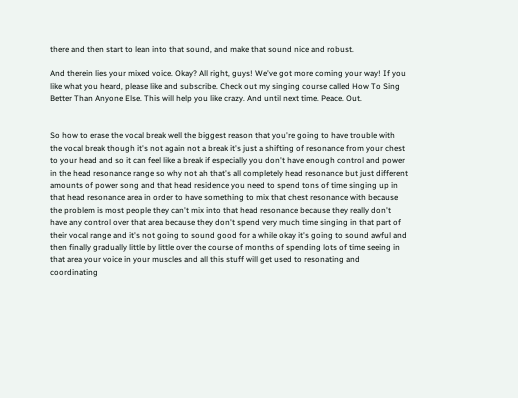there and then start to lean into that sound, and make that sound nice and robust.

And therein lies your mixed voice. Okay? All right, guys! We've got more coming your way! If you like what you heard, please like and subscribe. Check out my singing course called How To Sing Better Than Anyone Else. This will help you like crazy. And until next time. Peace. Out.


So how to erase the vocal break well the biggest reason that you're going to have trouble with the vocal break though it's not again not a break it's just a shifting of resonance from your chest to your head and so it can feel like a break if especially you don't have enough control and power in the head resonance range so why not ah that's all completely head resonance but just different amounts of power song and that head residence you need to spend tons of time singing up in that head resonance area in order to have something to mix that chest resonance with because the problem is most people they can't mix into that head resonance because they really don't have any control over that area because they don't spend very much time singing in that part of their vocal range and it's not going to sound good for a while okay it's going to sound awful and then finally gradually little by little over the course of months of spending lots of time seeing in that area your voice in your muscles and all this stuff will get used to resonating and coordinating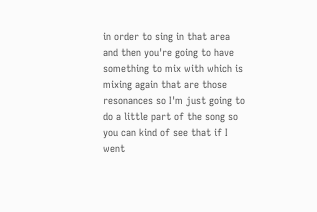in order to sing in that area and then you're going to have something to mix with which is mixing again that are those resonances so I'm just going to do a little part of the song so you can kind of see that if I went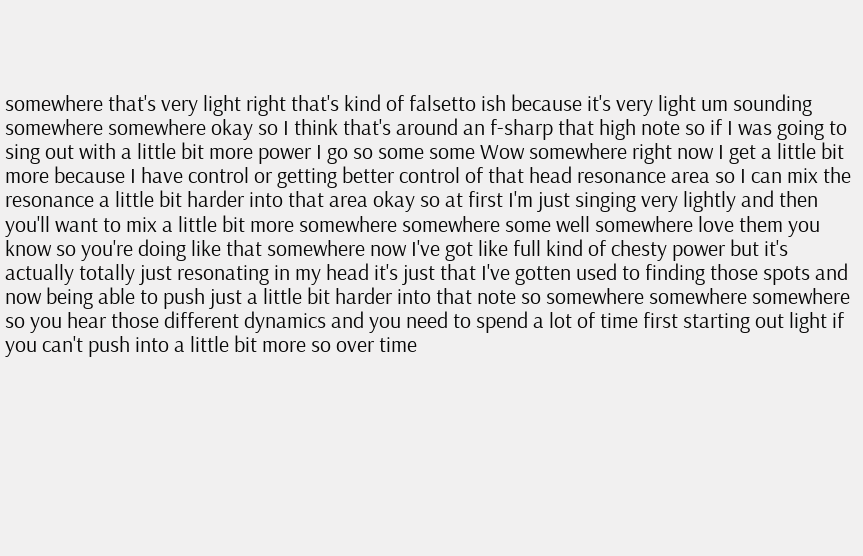somewhere that's very light right that's kind of falsetto ish because it's very light um sounding somewhere somewhere okay so I think that's around an f-sharp that high note so if I was going to sing out with a little bit more power I go so some some Wow somewhere right now I get a little bit more because I have control or getting better control of that head resonance area so I can mix the resonance a little bit harder into that area okay so at first I'm just singing very lightly and then you'll want to mix a little bit more somewhere somewhere some well somewhere love them you know so you're doing like that somewhere now I've got like full kind of chesty power but it's actually totally just resonating in my head it's just that I've gotten used to finding those spots and now being able to push just a little bit harder into that note so somewhere somewhere somewhere so you hear those different dynamics and you need to spend a lot of time first starting out light if you can't push into a little bit more so over time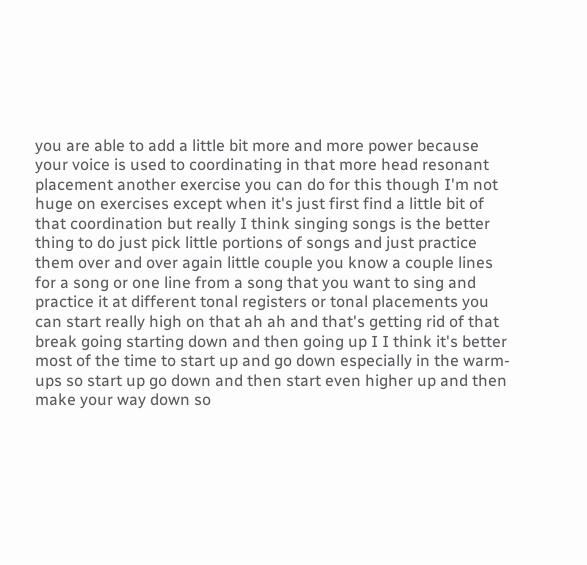you are able to add a little bit more and more power because your voice is used to coordinating in that more head resonant placement another exercise you can do for this though I'm not huge on exercises except when it's just first find a little bit of that coordination but really I think singing songs is the better thing to do just pick little portions of songs and just practice them over and over again little couple you know a couple lines for a song or one line from a song that you want to sing and practice it at different tonal registers or tonal placements you can start really high on that ah ah and that's getting rid of that break going starting down and then going up I I think it's better most of the time to start up and go down especially in the warm-ups so start up go down and then start even higher up and then make your way down so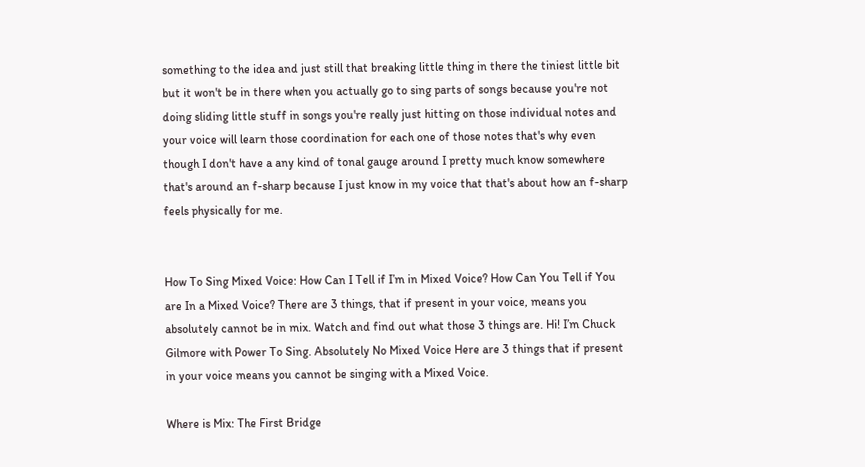something to the idea and just still that breaking little thing in there the tiniest little bit but it won't be in there when you actually go to sing parts of songs because you're not doing sliding little stuff in songs you're really just hitting on those individual notes and your voice will learn those coordination for each one of those notes that's why even though I don't have a any kind of tonal gauge around I pretty much know somewhere that's around an f-sharp because I just know in my voice that that's about how an f-sharp feels physically for me.


How To Sing Mixed Voice: How Can I Tell if I’m in Mixed Voice? How Can You Tell if You are In a Mixed Voice? There are 3 things, that if present in your voice, means you absolutely cannot be in mix. Watch and find out what those 3 things are. Hi! I’m Chuck Gilmore with Power To Sing. Absolutely No Mixed Voice Here are 3 things that if present in your voice means you cannot be singing with a Mixed Voice.

Where is Mix: The First Bridge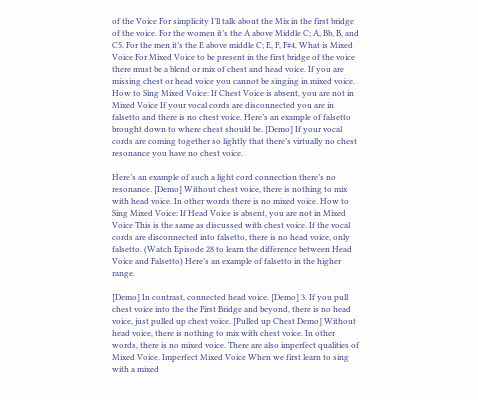of the Voice For simplicity I’ll talk about the Mix in the first bridge of the voice. For the women it’s the A above Middle C; A, Bb, B, and C5. For the men it’s the E above middle C; E, F, F#4. What is Mixed Voice For Mixed Voice to be present in the first bridge of the voice there must be a blend or mix of chest and head voice. If you are missing chest or head voice you cannot be singing in mixed voice. How to Sing Mixed Voice: If Chest Voice is absent, you are not in Mixed Voice If your vocal cords are disconnected you are in falsetto and there is no chest voice. Here’s an example of falsetto brought down to where chest should be. [Demo] If your vocal cords are coming together so lightly that there’s virtually no chest resonance you have no chest voice.

Here’s an example of such a light cord connection there’s no resonance. [Demo] Without chest voice, there is nothing to mix with head voice. In other words there is no mixed voice. How to Sing Mixed Voice: If Head Voice is absent, you are not in Mixed Voice This is the same as discussed with chest voice. If the vocal cords are disconnected into falsetto, there is no head voice, only falsetto. (Watch Episode 28 to learn the difference between Head Voice and Falsetto) Here’s an example of falsetto in the higher range.

[Demo] In contrast, connected head voice. [Demo] 3. If you pull chest voice into the the First Bridge and beyond, there is no head voice, just pulled up chest voice. [Pulled up Chest Demo] Without head voice, there is nothing to mix with chest voice. In other words, there is no mixed voice. There are also imperfect qualities of Mixed Voice. Imperfect Mixed Voice When we first learn to sing with a mixed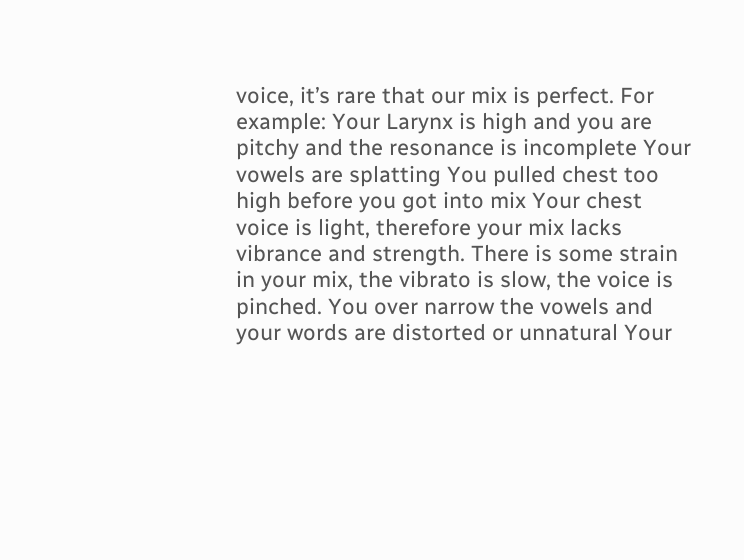voice, it’s rare that our mix is perfect. For example: Your Larynx is high and you are pitchy and the resonance is incomplete Your vowels are splatting You pulled chest too high before you got into mix Your chest voice is light, therefore your mix lacks vibrance and strength. There is some strain in your mix, the vibrato is slow, the voice is pinched. You over narrow the vowels and your words are distorted or unnatural Your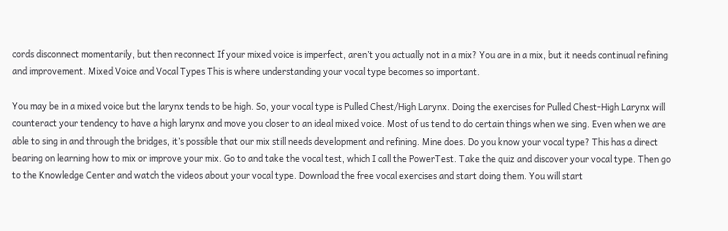cords disconnect momentarily, but then reconnect If your mixed voice is imperfect, aren’t you actually not in a mix? You are in a mix, but it needs continual refining and improvement. Mixed Voice and Vocal Types This is where understanding your vocal type becomes so important.

You may be in a mixed voice but the larynx tends to be high. So, your vocal type is Pulled Chest/High Larynx. Doing the exercises for Pulled Chest-High Larynx will counteract your tendency to have a high larynx and move you closer to an ideal mixed voice. Most of us tend to do certain things when we sing. Even when we are able to sing in and through the bridges, it’s possible that our mix still needs development and refining. Mine does. Do you know your vocal type? This has a direct bearing on learning how to mix or improve your mix. Go to and take the vocal test, which I call the PowerTest. Take the quiz and discover your vocal type. Then go to the Knowledge Center and watch the videos about your vocal type. Download the free vocal exercises and start doing them. You will start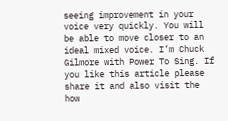seeing improvement in your voice very quickly. You will be able to move closer to an ideal mixed voice. I’m Chuck Gilmore with Power To Sing. If you like this article please share it and also visit the how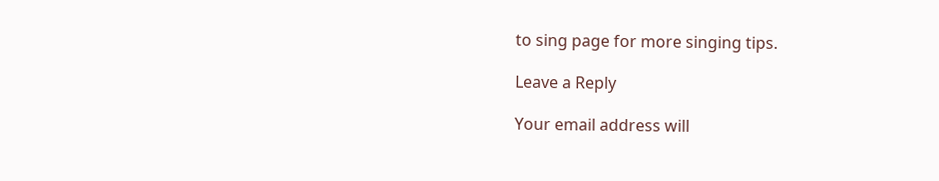to sing page for more singing tips.

Leave a Reply

Your email address will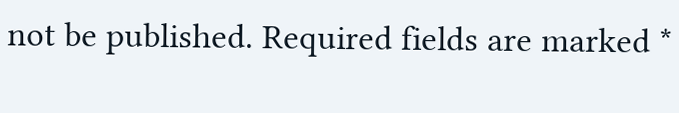not be published. Required fields are marked *